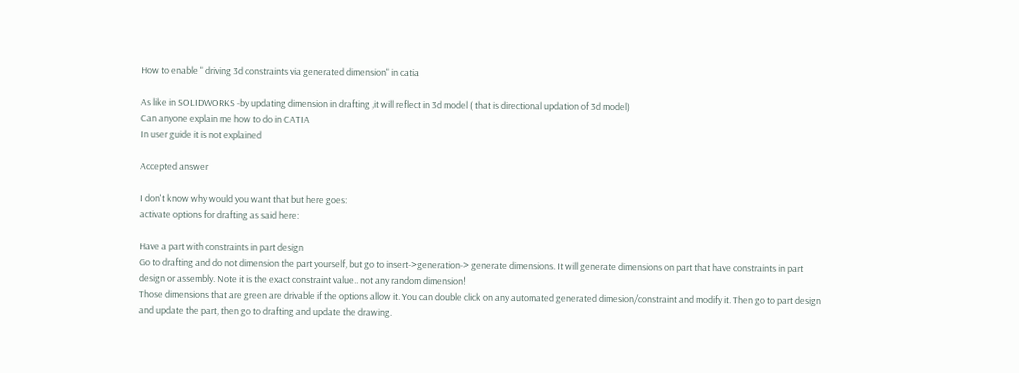How to enable " driving 3d constraints via generated dimension" in catia

As like in SOLIDWORKS -by updating dimension in drafting ,it will reflect in 3d model ( that is directional updation of 3d model)
Can anyone explain me how to do in CATIA
In user guide it is not explained

Accepted answer

I don't know why would you want that but here goes:
activate options for drafting as said here:

Have a part with constraints in part design
Go to drafting and do not dimension the part yourself, but go to insert->generation-> generate dimensions. It will generate dimensions on part that have constraints in part design or assembly. Note it is the exact constraint value.. not any random dimension!
Those dimensions that are green are drivable if the options allow it. You can double click on any automated generated dimesion/constraint and modify it. Then go to part design and update the part, then go to drafting and update the drawing.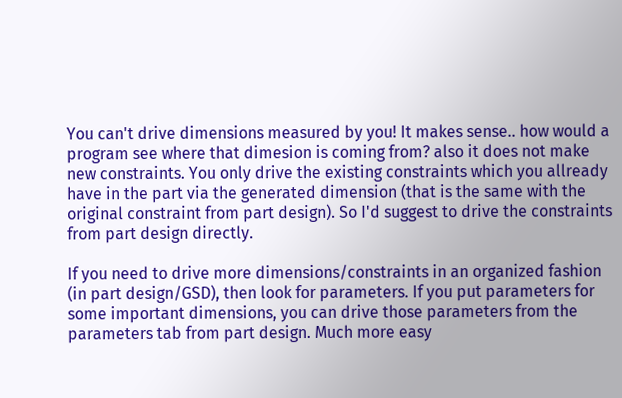You can't drive dimensions measured by you! It makes sense.. how would a program see where that dimesion is coming from? also it does not make new constraints. You only drive the existing constraints which you allready have in the part via the generated dimension (that is the same with the original constraint from part design). So I'd suggest to drive the constraints from part design directly.

If you need to drive more dimensions/constraints in an organized fashion (in part design/GSD), then look for parameters. If you put parameters for some important dimensions, you can drive those parameters from the parameters tab from part design. Much more easy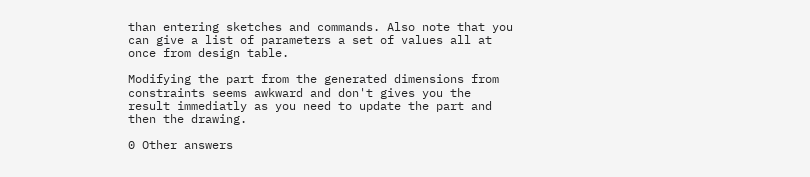than entering sketches and commands. Also note that you can give a list of parameters a set of values all at once from design table.

Modifying the part from the generated dimensions from constraints seems awkward and don't gives you the result immediatly as you need to update the part and then the drawing.

0 Other answers